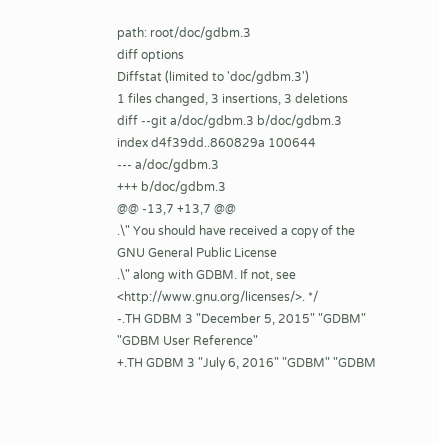path: root/doc/gdbm.3
diff options
Diffstat (limited to 'doc/gdbm.3')
1 files changed, 3 insertions, 3 deletions
diff --git a/doc/gdbm.3 b/doc/gdbm.3
index d4f39dd..860829a 100644
--- a/doc/gdbm.3
+++ b/doc/gdbm.3
@@ -13,7 +13,7 @@
.\" You should have received a copy of the GNU General Public License
.\" along with GDBM. If not, see <http://www.gnu.org/licenses/>. */
-.TH GDBM 3 "December 5, 2015" "GDBM" "GDBM User Reference"
+.TH GDBM 3 "July 6, 2016" "GDBM" "GDBM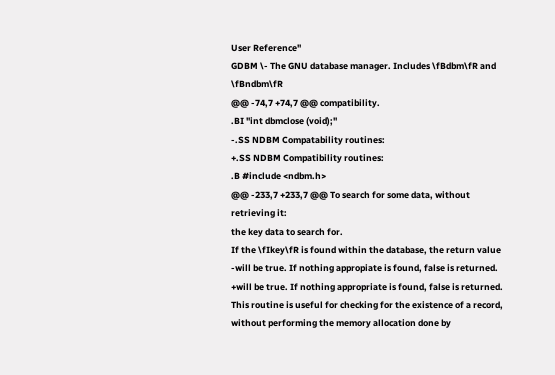User Reference"
GDBM \- The GNU database manager. Includes \fBdbm\fR and \fBndbm\fR
@@ -74,7 +74,7 @@ compatibility.
.BI "int dbmclose (void);"
-.SS NDBM Compatability routines:
+.SS NDBM Compatibility routines:
.B #include <ndbm.h>
@@ -233,7 +233,7 @@ To search for some data, without retrieving it:
the key data to search for.
If the \fIkey\fR is found within the database, the return value
-will be true. If nothing appropiate is found, false is returned.
+will be true. If nothing appropriate is found, false is returned.
This routine is useful for checking for the existence of a record,
without performing the memory allocation done by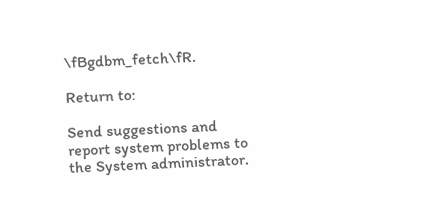\fBgdbm_fetch\fR.

Return to:

Send suggestions and report system problems to the System administrator.